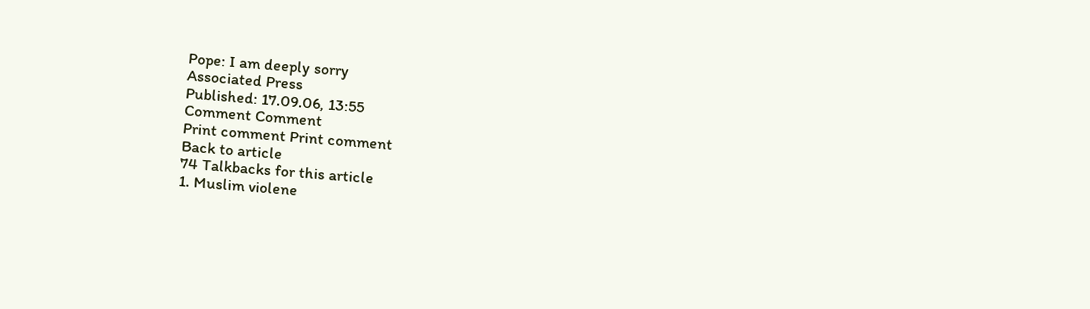Pope: I am deeply sorry
Associated Press
Published: 17.09.06, 13:55
Comment Comment
Print comment Print comment
Back to article
74 Talkbacks for this article
1. Muslim violene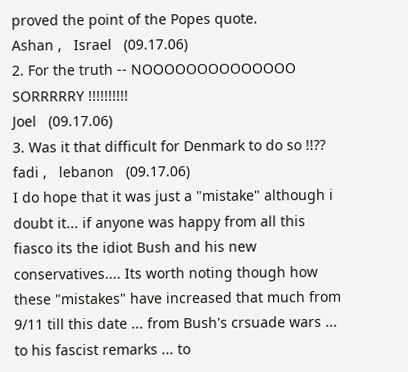proved the point of the Popes quote.
Ashan ,   Israel   (09.17.06)
2. For the truth -- NOOOOOOOOOOOOOO SORRRRRY !!!!!!!!!!
Joel   (09.17.06)
3. Was it that difficult for Denmark to do so !!??
fadi ,   lebanon   (09.17.06)
I do hope that it was just a "mistake" although i doubt it... if anyone was happy from all this fiasco its the idiot Bush and his new conservatives.... Its worth noting though how these "mistakes" have increased that much from 9/11 till this date ... from Bush's crsuade wars ... to his fascist remarks ... to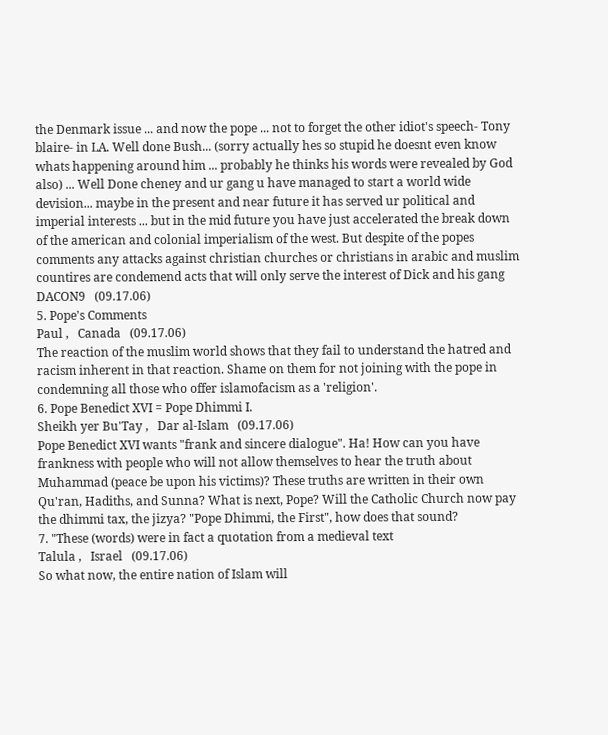the Denmark issue ... and now the pope ... not to forget the other idiot's speech- Tony blaire- in LA. Well done Bush... (sorry actually hes so stupid he doesnt even know whats happening around him ... probably he thinks his words were revealed by God also) ... Well Done cheney and ur gang u have managed to start a world wide devision... maybe in the present and near future it has served ur political and imperial interests ... but in the mid future you have just accelerated the break down of the american and colonial imperialism of the west. But despite of the popes comments any attacks against christian churches or christians in arabic and muslim countires are condemend acts that will only serve the interest of Dick and his gang
DACON9   (09.17.06)
5. Pope's Comments
Paul ,   Canada   (09.17.06)
The reaction of the muslim world shows that they fail to understand the hatred and racism inherent in that reaction. Shame on them for not joining with the pope in condemning all those who offer islamofacism as a 'religion'.
6. Pope Benedict XVI = Pope Dhimmi I.
Sheikh yer Bu'Tay ,   Dar al-Islam   (09.17.06)
Pope Benedict XVI wants "frank and sincere dialogue". Ha! How can you have frankness with people who will not allow themselves to hear the truth about Muhammad (peace be upon his victims)? These truths are written in their own Qu'ran, Hadiths, and Sunna? What is next, Pope? Will the Catholic Church now pay the dhimmi tax, the jizya? "Pope Dhimmi, the First", how does that sound?
7. "These (words) were in fact a quotation from a medieval text
Talula ,   Israel   (09.17.06)
So what now, the entire nation of Islam will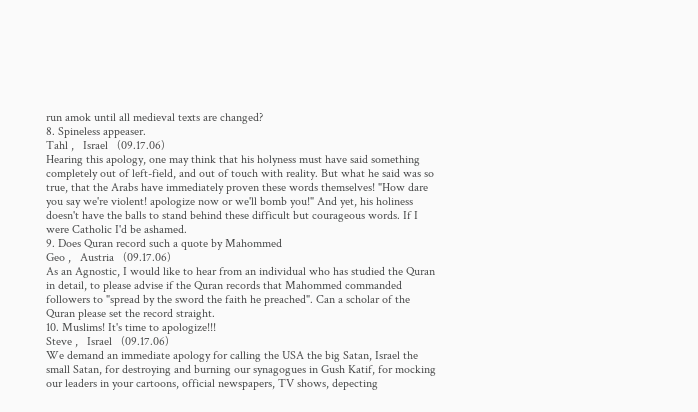run amok until all medieval texts are changed?
8. Spineless appeaser.
Tahl ,   Israel   (09.17.06)
Hearing this apology, one may think that his holyness must have said something completely out of left-field, and out of touch with reality. But what he said was so true, that the Arabs have immediately proven these words themselves! "How dare you say we're violent! apologize now or we'll bomb you!" And yet, his holiness doesn't have the balls to stand behind these difficult but courageous words. If I were Catholic I'd be ashamed.
9. Does Quran record such a quote by Mahommed
Geo ,   Austria   (09.17.06)
As an Agnostic, I would like to hear from an individual who has studied the Quran in detail, to please advise if the Quran records that Mahommed commanded followers to "spread by the sword the faith he preached". Can a scholar of the Quran please set the record straight.
10. Muslims! It's time to apologize!!!
Steve ,   Israel   (09.17.06)
We demand an immediate apology for calling the USA the big Satan, Israel the small Satan, for destroying and burning our synagogues in Gush Katif, for mocking our leaders in your cartoons, official newspapers, TV shows, depecting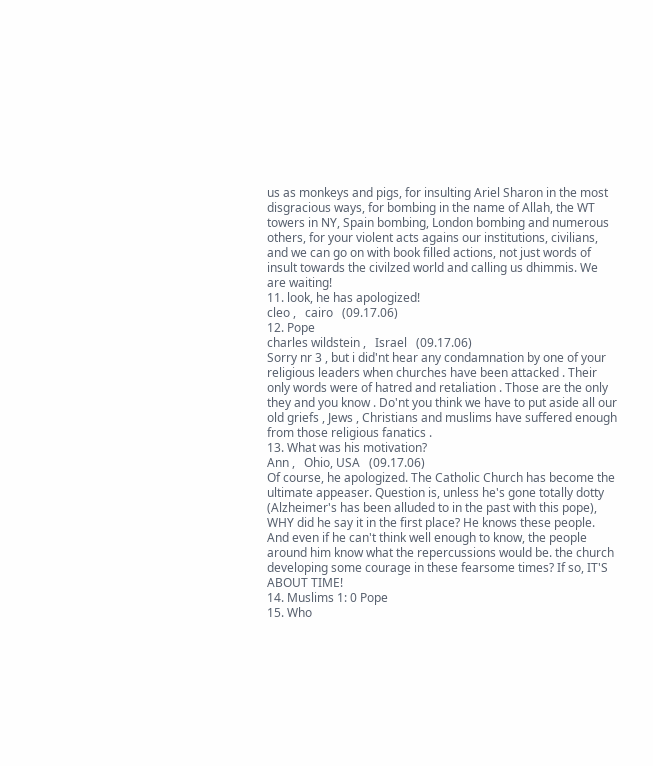us as monkeys and pigs, for insulting Ariel Sharon in the most disgracious ways, for bombing in the name of Allah, the WT towers in NY, Spain bombing, London bombing and numerous others, for your violent acts agains our institutions, civilians, and we can go on with book filled actions, not just words of insult towards the civilzed world and calling us dhimmis. We are waiting!
11. look, he has apologized!
cleo ,   cairo   (09.17.06)
12. Pope
charles wildstein ,   Israel   (09.17.06)
Sorry nr 3 , but i did'nt hear any condamnation by one of your religious leaders when churches have been attacked . Their only words were of hatred and retaliation . Those are the only they and you know . Do'nt you think we have to put aside all our old griefs , Jews , Christians and muslims have suffered enough from those religious fanatics .
13. What was his motivation?
Ann ,   Ohio, USA   (09.17.06)
Of course, he apologized. The Catholic Church has become the ultimate appeaser. Question is, unless he's gone totally dotty (Alzheimer's has been alluded to in the past with this pope), WHY did he say it in the first place? He knows these people. And even if he can't think well enough to know, the people around him know what the repercussions would be. the church developing some courage in these fearsome times? If so, IT'S ABOUT TIME!
14. Muslims 1: 0 Pope
15. Who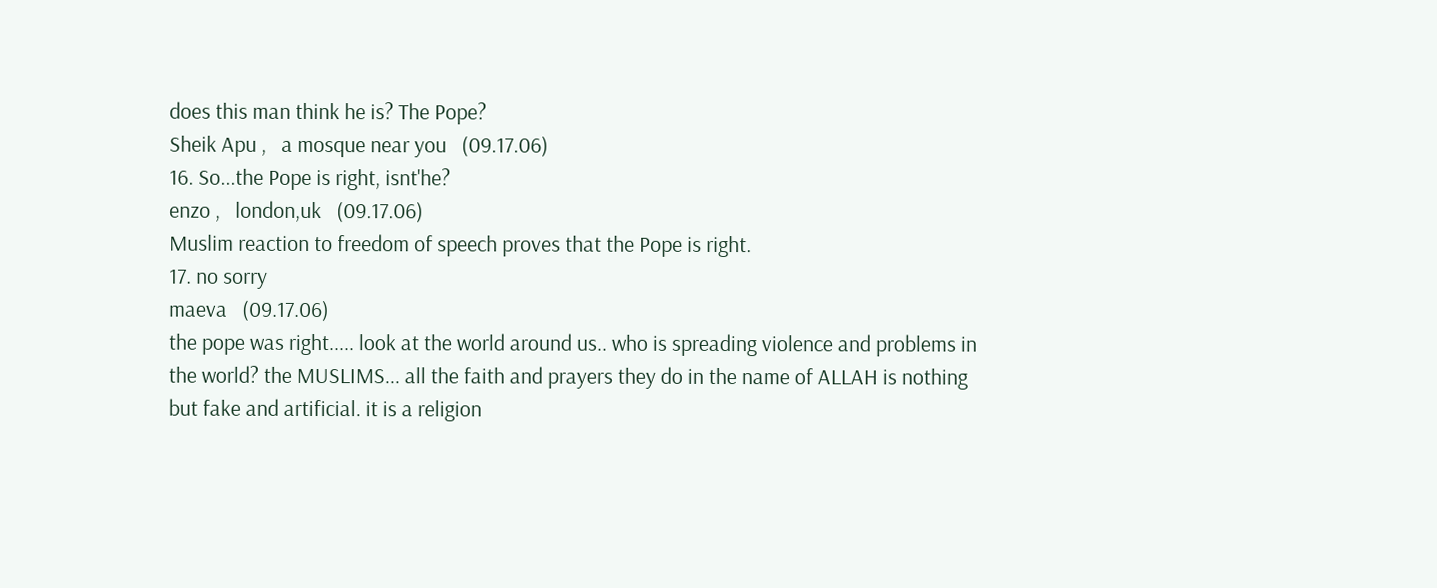does this man think he is? The Pope?
Sheik Apu ,   a mosque near you   (09.17.06)
16. So...the Pope is right, isnt'he?
enzo ,   london,uk   (09.17.06)
Muslim reaction to freedom of speech proves that the Pope is right.
17. no sorry
maeva   (09.17.06)
the pope was right..... look at the world around us.. who is spreading violence and problems in the world? the MUSLIMS... all the faith and prayers they do in the name of ALLAH is nothing but fake and artificial. it is a religion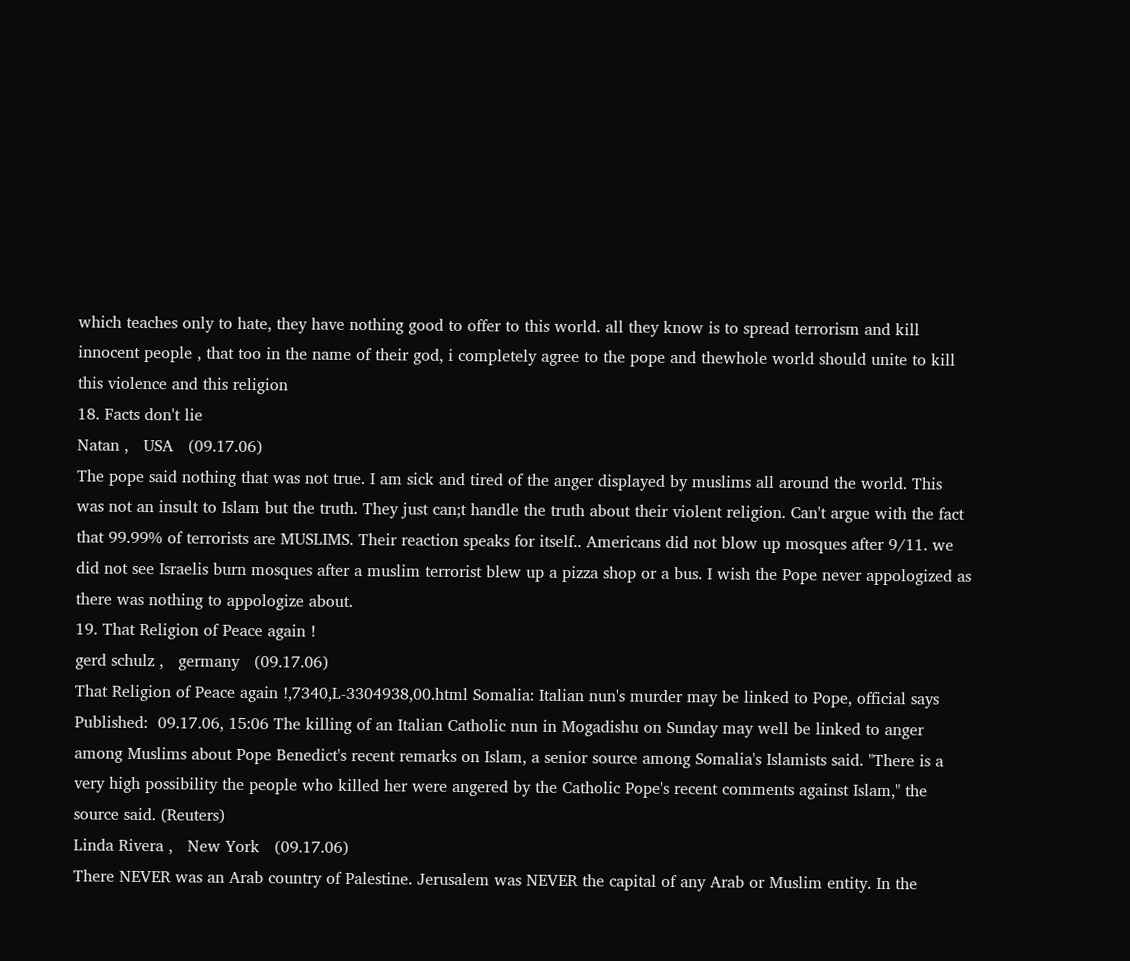which teaches only to hate, they have nothing good to offer to this world. all they know is to spread terrorism and kill innocent people , that too in the name of their god, i completely agree to the pope and thewhole world should unite to kill this violence and this religion
18. Facts don't lie
Natan ,   USA   (09.17.06)
The pope said nothing that was not true. I am sick and tired of the anger displayed by muslims all around the world. This was not an insult to Islam but the truth. They just can;t handle the truth about their violent religion. Can't argue with the fact that 99.99% of terrorists are MUSLIMS. Their reaction speaks for itself.. Americans did not blow up mosques after 9/11. we did not see Israelis burn mosques after a muslim terrorist blew up a pizza shop or a bus. I wish the Pope never appologized as there was nothing to appologize about.
19. That Religion of Peace again !
gerd schulz ,   germany   (09.17.06)
That Religion of Peace again !,7340,L-3304938,00.html Somalia: Italian nun's murder may be linked to Pope, official says Published:  09.17.06, 15:06 The killing of an Italian Catholic nun in Mogadishu on Sunday may well be linked to anger among Muslims about Pope Benedict's recent remarks on Islam, a senior source among Somalia's Islamists said. "There is a very high possibility the people who killed her were angered by the Catholic Pope's recent comments against Islam," the source said. (Reuters)
Linda Rivera ,   New York   (09.17.06)
There NEVER was an Arab country of Palestine. Jerusalem was NEVER the capital of any Arab or Muslim entity. In the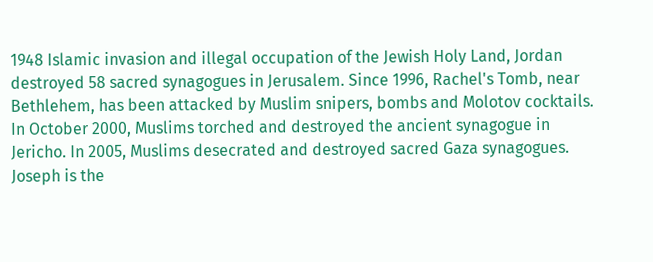1948 Islamic invasion and illegal occupation of the Jewish Holy Land, Jordan destroyed 58 sacred synagogues in Jerusalem. Since 1996, Rachel's Tomb, near Bethlehem, has been attacked by Muslim snipers, bombs and Molotov cocktails. In October 2000, Muslims torched and destroyed the ancient synagogue in Jericho. In 2005, Muslims desecrated and destroyed sacred Gaza synagogues. Joseph is the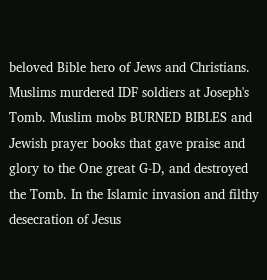beloved Bible hero of Jews and Christians. Muslims murdered IDF soldiers at Joseph's Tomb. Muslim mobs BURNED BIBLES and Jewish prayer books that gave praise and glory to the One great G-D, and destroyed the Tomb. In the Islamic invasion and filthy desecration of Jesus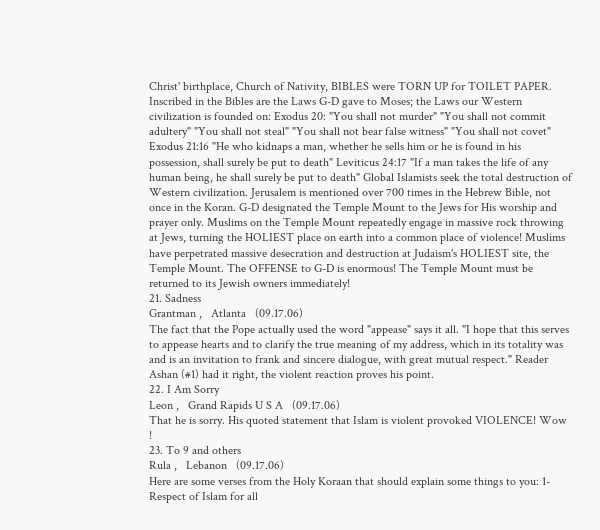Christ' birthplace, Church of Nativity, BIBLES were TORN UP for TOILET PAPER. Inscribed in the Bibles are the Laws G-D gave to Moses; the Laws our Western civilization is founded on: Exodus 20: "You shall not murder" "You shall not commit adultery" "You shall not steal" "You shall not bear false witness" "You shall not covet" Exodus 21:16 "He who kidnaps a man, whether he sells him or he is found in his possession, shall surely be put to death" Leviticus 24:17 "If a man takes the life of any human being, he shall surely be put to death" Global Islamists seek the total destruction of Western civilization. Jerusalem is mentioned over 700 times in the Hebrew Bible, not once in the Koran. G-D designated the Temple Mount to the Jews for His worship and prayer only. Muslims on the Temple Mount repeatedly engage in massive rock throwing at Jews, turning the HOLIEST place on earth into a common place of violence! Muslims have perpetrated massive desecration and destruction at Judaism's HOLIEST site, the Temple Mount. The OFFENSE to G-D is enormous! The Temple Mount must be returned to its Jewish owners immediately!
21. Sadness
Grantman ,   Atlanta   (09.17.06)
The fact that the Pope actually used the word "appease" says it all. "I hope that this serves to appease hearts and to clarify the true meaning of my address, which in its totality was and is an invitation to frank and sincere dialogue, with great mutual respect." Reader Ashan (#1) had it right, the violent reaction proves his point.
22. I Am Sorry
Leon ,   Grand Rapids U S A   (09.17.06)
That he is sorry. His quoted statement that Islam is violent provoked VIOLENCE! Wow !
23. To 9 and others
Rula ,   Lebanon   (09.17.06)
Here are some verses from the Holy Koraan that should explain some things to you: 1- Respect of Islam for all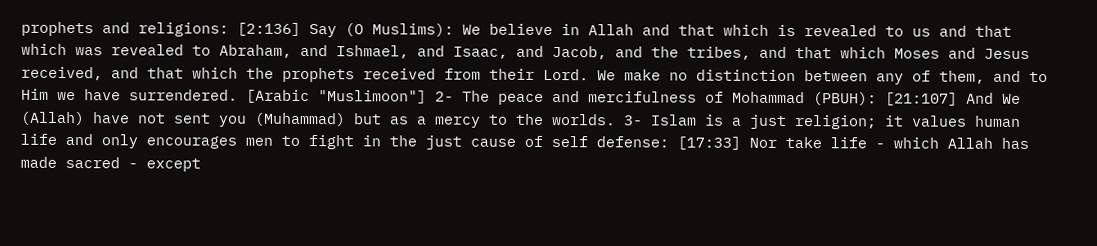prophets and religions: [2:136] Say (O Muslims): We believe in Allah and that which is revealed to us and that which was revealed to Abraham, and Ishmael, and Isaac, and Jacob, and the tribes, and that which Moses and Jesus received, and that which the prophets received from their Lord. We make no distinction between any of them, and to Him we have surrendered. [Arabic "Muslimoon"] 2- The peace and mercifulness of Mohammad (PBUH): [21:107] And We (Allah) have not sent you (Muhammad) but as a mercy to the worlds. 3- Islam is a just religion; it values human life and only encourages men to fight in the just cause of self defense: [17:33] Nor take life - which Allah has made sacred - except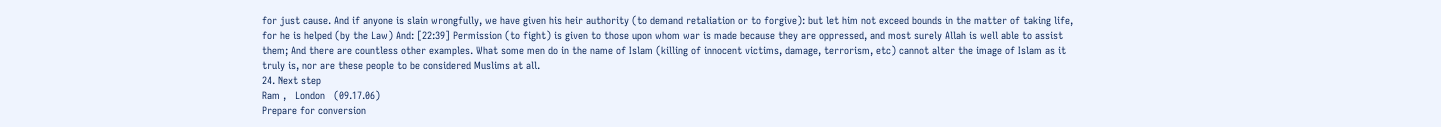for just cause. And if anyone is slain wrongfully, we have given his heir authority (to demand retaliation or to forgive): but let him not exceed bounds in the matter of taking life, for he is helped (by the Law) And: [22:39] Permission (to fight) is given to those upon whom war is made because they are oppressed, and most surely Allah is well able to assist them; And there are countless other examples. What some men do in the name of Islam (killing of innocent victims, damage, terrorism, etc) cannot alter the image of Islam as it truly is, nor are these people to be considered Muslims at all.
24. Next step
Ram ,   London   (09.17.06)
Prepare for conversion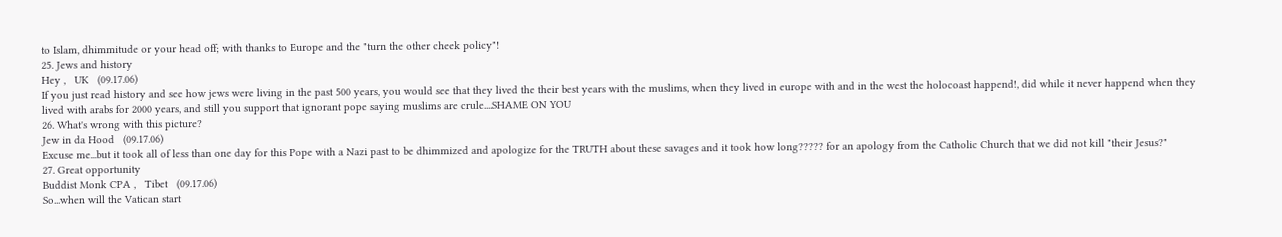to Islam, dhimmitude or your head off; with thanks to Europe and the "turn the other cheek policy"!
25. Jews and history
Hey ,   UK   (09.17.06)
If you just read history and see how jews were living in the past 500 years, you would see that they lived the their best years with the muslims, when they lived in europe with and in the west the holocoast happend!, did while it never happend when they lived with arabs for 2000 years, and still you support that ignorant pope saying muslims are crule....SHAME ON YOU
26. What's wrong with this picture?
Jew in da Hood   (09.17.06)
Excuse me...but it took all of less than one day for this Pope with a Nazi past to be dhimmized and apologize for the TRUTH about these savages and it took how long????? for an apology from the Catholic Church that we did not kill "their Jesus?"
27. Great opportunity
Buddist Monk CPA ,   Tibet   (09.17.06)
So...when will the Vatican start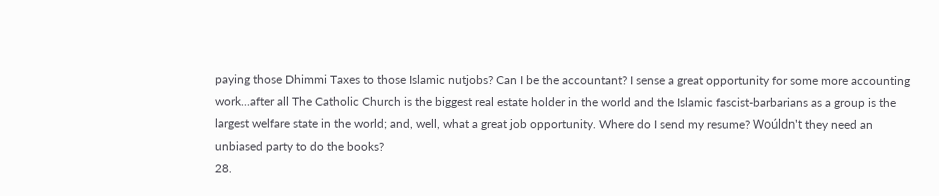paying those Dhimmi Taxes to those Islamic nutjobs? Can I be the accountant? I sense a great opportunity for some more accounting work...after all The Catholic Church is the biggest real estate holder in the world and the Islamic fascist-barbarians as a group is the largest welfare state in the world; and, well, what a great job opportunity. Where do I send my resume? Woúldn't they need an unbiased party to do the books?
28.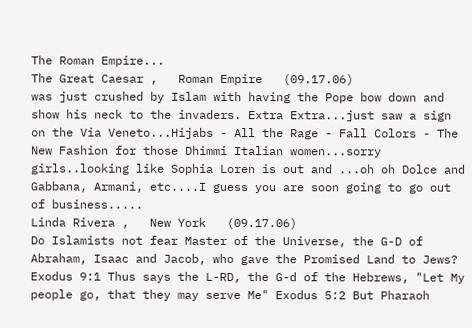The Roman Empire...
The Great Caesar ,   Roman Empire   (09.17.06)
was just crushed by Islam with having the Pope bow down and show his neck to the invaders. Extra Extra...just saw a sign on the Via Veneto...Hijabs - All the Rage - Fall Colors - The New Fashion for those Dhimmi Italian women...sorry girls..looking like Sophia Loren is out and ...oh oh Dolce and Gabbana, Armani, etc....I guess you are soon going to go out of business.....
Linda Rivera ,   New York   (09.17.06)
Do Islamists not fear Master of the Universe, the G-D of Abraham, Isaac and Jacob, who gave the Promised Land to Jews? Exodus 9:1 Thus says the L-RD, the G-d of the Hebrews, "Let My people go, that they may serve Me" Exodus 5:2 But Pharaoh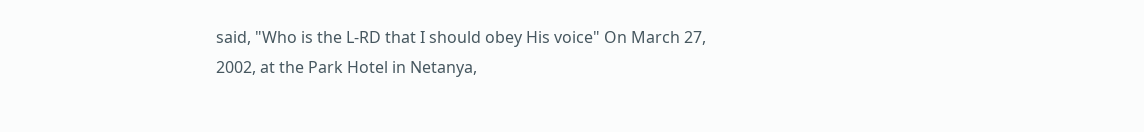said, "Who is the L-RD that I should obey His voice" On March 27, 2002, at the Park Hotel in Netanya,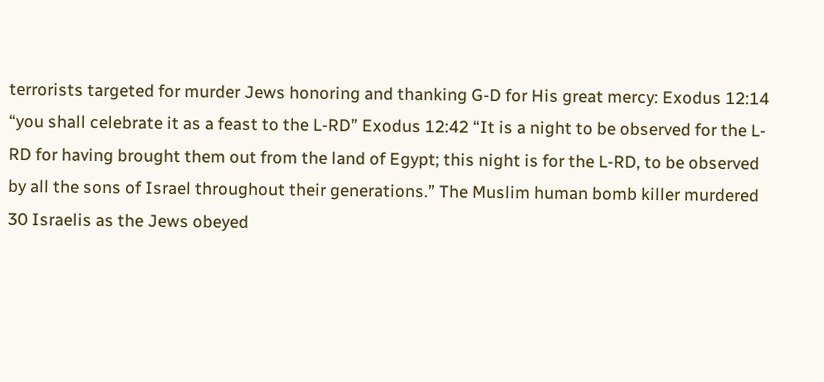terrorists targeted for murder Jews honoring and thanking G-D for His great mercy: Exodus 12:14 “you shall celebrate it as a feast to the L-RD” Exodus 12:42 “It is a night to be observed for the L-RD for having brought them out from the land of Egypt; this night is for the L-RD, to be observed by all the sons of Israel throughout their generations.” The Muslim human bomb killer murdered 30 Israelis as the Jews obeyed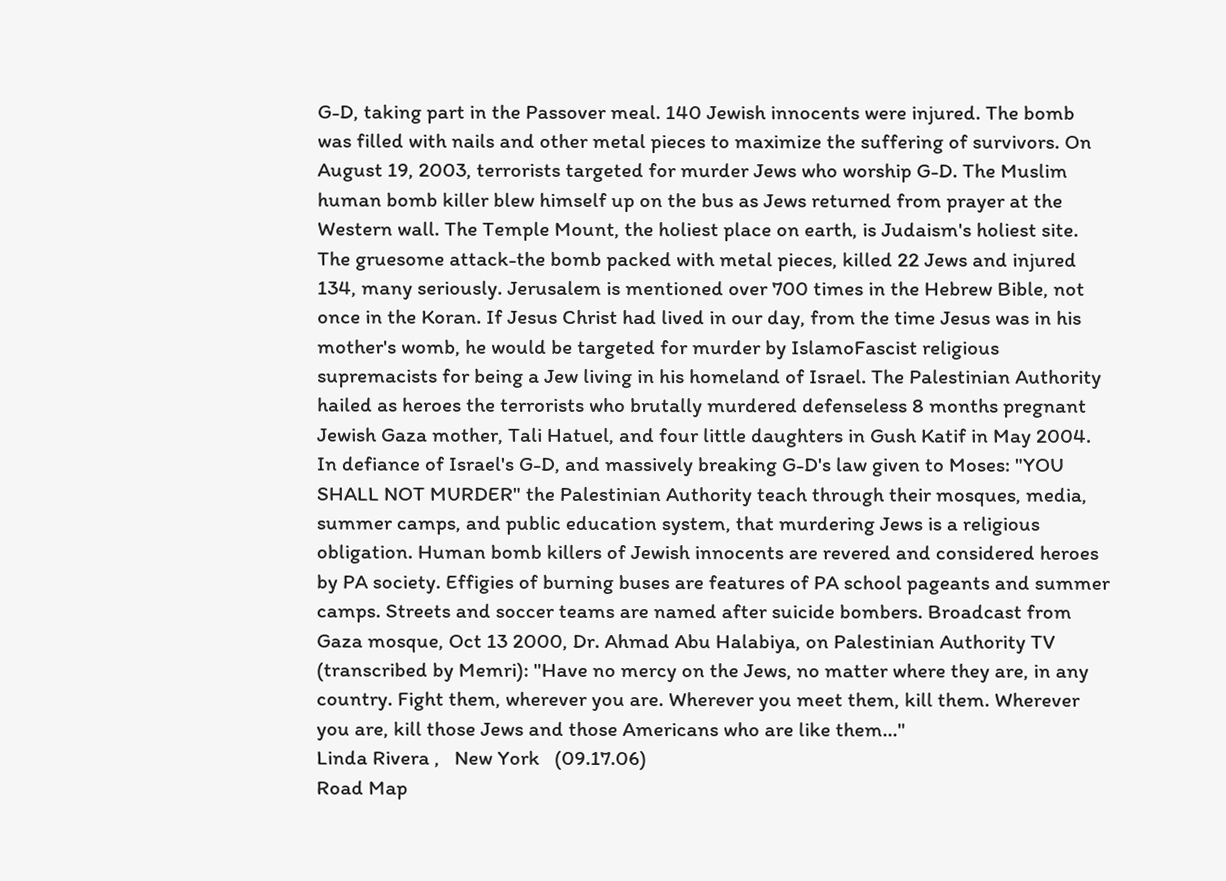G-D, taking part in the Passover meal. 140 Jewish innocents were injured. The bomb was filled with nails and other metal pieces to maximize the suffering of survivors. On August 19, 2003, terrorists targeted for murder Jews who worship G-D. The Muslim human bomb killer blew himself up on the bus as Jews returned from prayer at the Western wall. The Temple Mount, the holiest place on earth, is Judaism's holiest site. The gruesome attack-the bomb packed with metal pieces, killed 22 Jews and injured 134, many seriously. Jerusalem is mentioned over 700 times in the Hebrew Bible, not once in the Koran. If Jesus Christ had lived in our day, from the time Jesus was in his mother's womb, he would be targeted for murder by IslamoFascist religious supremacists for being a Jew living in his homeland of Israel. The Palestinian Authority hailed as heroes the terrorists who brutally murdered defenseless 8 months pregnant Jewish Gaza mother, Tali Hatuel, and four little daughters in Gush Katif in May 2004. In defiance of Israel's G-D, and massively breaking G-D's law given to Moses: "YOU SHALL NOT MURDER" the Palestinian Authority teach through their mosques, media, summer camps, and public education system, that murdering Jews is a religious obligation. Human bomb killers of Jewish innocents are revered and considered heroes by PA society. Effigies of burning buses are features of PA school pageants and summer camps. Streets and soccer teams are named after suicide bombers. Broadcast from Gaza mosque, Oct 13 2000, Dr. Ahmad Abu Halabiya, on Palestinian Authority TV (transcribed by Memri): "Have no mercy on the Jews, no matter where they are, in any country. Fight them, wherever you are. Wherever you meet them, kill them. Wherever you are, kill those Jews and those Americans who are like them..."
Linda Rivera ,   New York   (09.17.06)
Road Map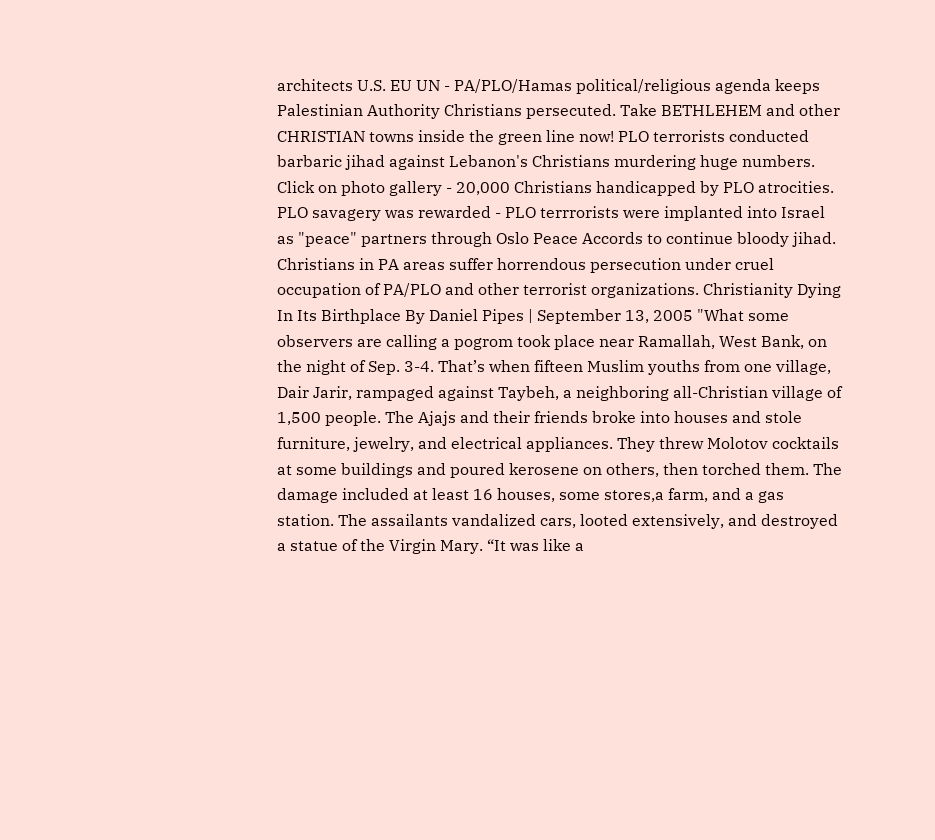architects U.S. EU UN - PA/PLO/Hamas political/religious agenda keeps Palestinian Authority Christians persecuted. Take BETHLEHEM and other CHRISTIAN towns inside the green line now! PLO terrorists conducted barbaric jihad against Lebanon's Christians murdering huge numbers. Click on photo gallery - 20,000 Christians handicapped by PLO atrocities. PLO savagery was rewarded - PLO terrrorists were implanted into Israel as "peace" partners through Oslo Peace Accords to continue bloody jihad. Christians in PA areas suffer horrendous persecution under cruel occupation of PA/PLO and other terrorist organizations. Christianity Dying In Its Birthplace By Daniel Pipes | September 13, 2005 "What some observers are calling a pogrom took place near Ramallah, West Bank, on the night of Sep. 3-4. That’s when fifteen Muslim youths from one village, Dair Jarir, rampaged against Taybeh, a neighboring all-Christian village of 1,500 people. The Ajajs and their friends broke into houses and stole furniture, jewelry, and electrical appliances. They threw Molotov cocktails at some buildings and poured kerosene on others, then torched them. The damage included at least 16 houses, some stores,a farm, and a gas station. The assailants vandalized cars, looted extensively, and destroyed a statue of the Virgin Mary. “It was like a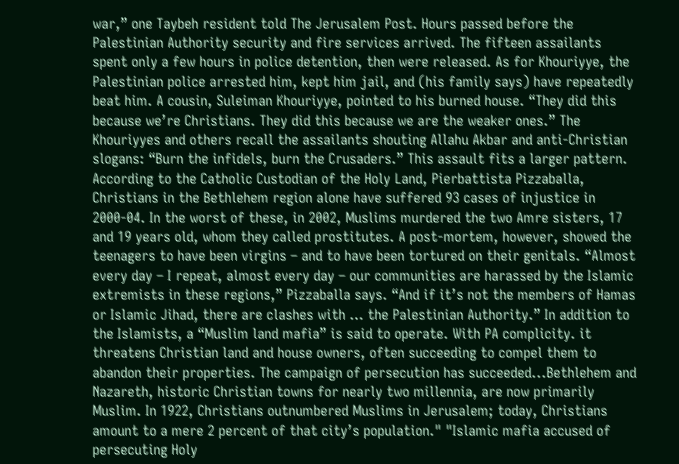war,” one Taybeh resident told The Jerusalem Post. Hours passed before the Palestinian Authority security and fire services arrived. The fifteen assailants spent only a few hours in police detention, then were released. As for Khouriyye, the Palestinian police arrested him, kept him jail, and (his family says) have repeatedly beat him. A cousin, Suleiman Khouriyye, pointed to his burned house. “They did this because we’re Christians. They did this because we are the weaker ones.” The Khouriyyes and others recall the assailants shouting Allahu Akbar and anti-Christian slogans: “Burn the infidels, burn the Crusaders.” This assault fits a larger pattern. According to the Catholic Custodian of the Holy Land, Pierbattista Pizzaballa, Christians in the Bethlehem region alone have suffered 93 cases of injustice in 2000-04. In the worst of these, in 2002, Muslims murdered the two Amre sisters, 17 and 19 years old, whom they called prostitutes. A post-mortem, however, showed the teenagers to have been virgins – and to have been tortured on their genitals. “Almost every day – I repeat, almost every day – our communities are harassed by the Islamic extremists in these regions,” Pizzaballa says. “And if it’s not the members of Hamas or Islamic Jihad, there are clashes with … the Palestinian Authority.” In addition to the Islamists, a “Muslim land mafia” is said to operate. With PA complicity. it threatens Christian land and house owners, often succeeding to compel them to abandon their properties. The campaign of persecution has succeeded...Bethlehem and Nazareth, historic Christian towns for nearly two millennia, are now primarily Muslim. In 1922, Christians outnumbered Muslims in Jerusalem; today, Christians amount to a mere 2 percent of that city’s population." "Islamic mafia accused of persecuting Holy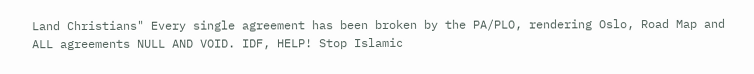Land Christians" Every single agreement has been broken by the PA/PLO, rendering Oslo, Road Map and ALL agreements NULL AND VOID. IDF, HELP! Stop Islamic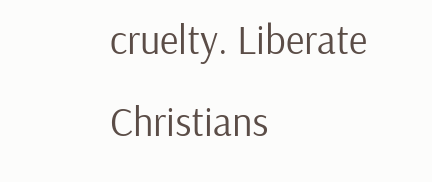cruelty. Liberate Christians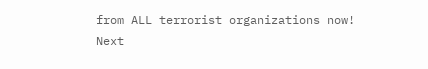from ALL terrorist organizations now!
Next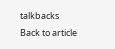talkbacks
Back to article